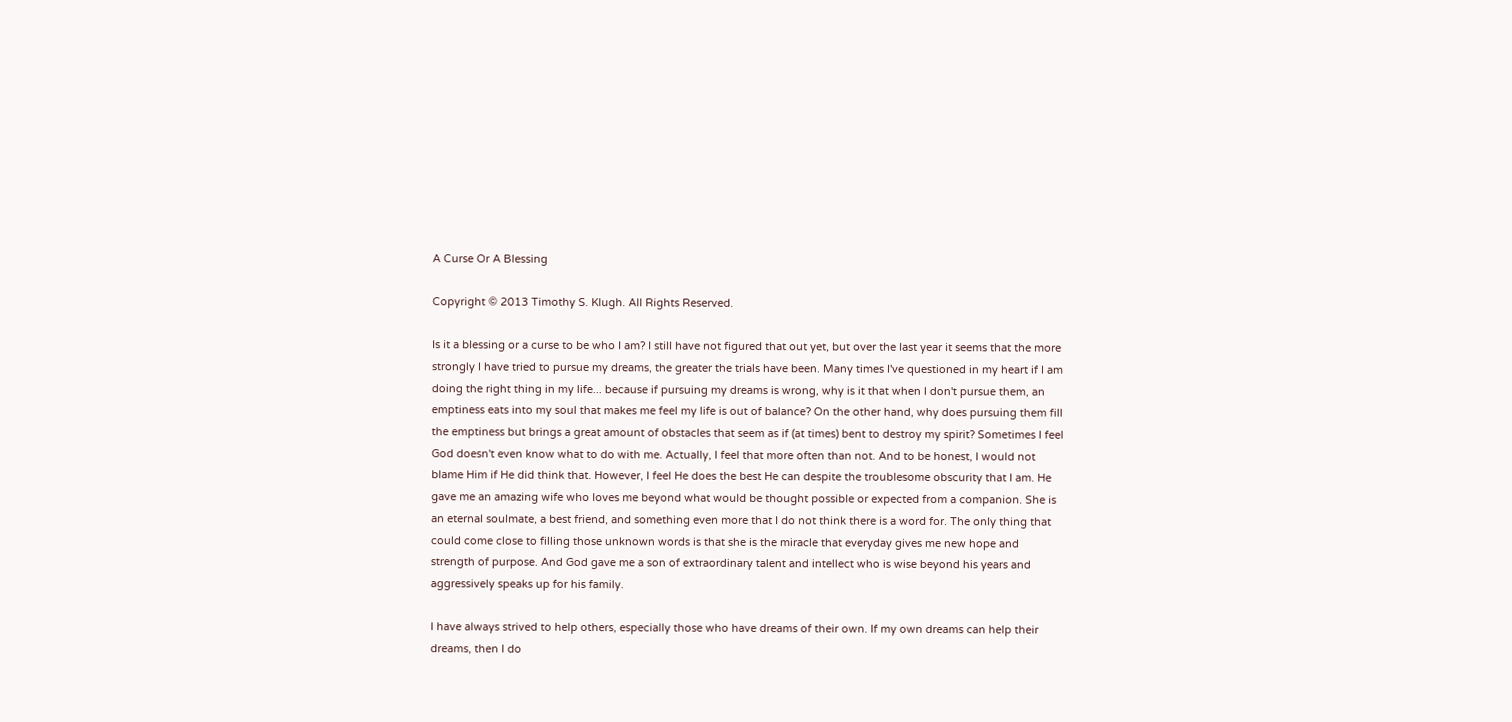A Curse Or A Blessing

Copyright © 2013 Timothy S. Klugh. All Rights Reserved.

Is it a blessing or a curse to be who I am? I still have not figured that out yet, but over the last year it seems that the more strongly I have tried to pursue my dreams, the greater the trials have been. Many times I've questioned in my heart if I am doing the right thing in my life... because if pursuing my dreams is wrong, why is it that when I don't pursue them, an emptiness eats into my soul that makes me feel my life is out of balance? On the other hand, why does pursuing them fill the emptiness but brings a great amount of obstacles that seem as if (at times) bent to destroy my spirit? Sometimes I feel God doesn't even know what to do with me. Actually, I feel that more often than not. And to be honest, I would not blame Him if He did think that. However, I feel He does the best He can despite the troublesome obscurity that I am. He gave me an amazing wife who loves me beyond what would be thought possible or expected from a companion. She is an eternal soulmate, a best friend, and something even more that I do not think there is a word for. The only thing that could come close to filling those unknown words is that she is the miracle that everyday gives me new hope and strength of purpose. And God gave me a son of extraordinary talent and intellect who is wise beyond his years and aggressively speaks up for his family.

I have always strived to help others, especially those who have dreams of their own. If my own dreams can help their dreams, then I do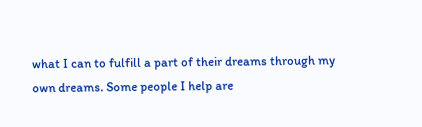what I can to fulfill a part of their dreams through my own dreams. Some people I help are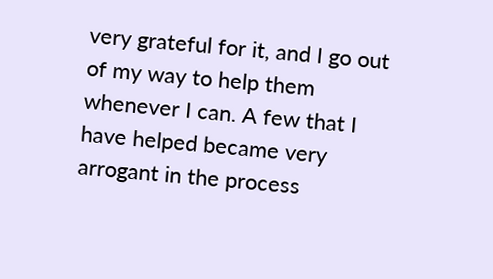very grateful for it, and I go out of my way to help them whenever I can. A few that I have helped became very arrogant in the process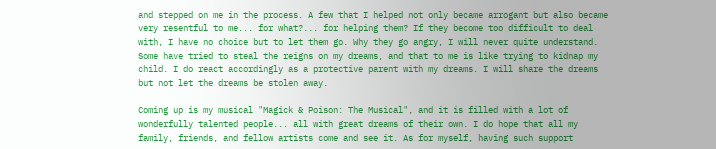and stepped on me in the process. A few that I helped not only became arrogant but also became very resentful to me... for what?... for helping them? If they become too difficult to deal with, I have no choice but to let them go. Why they go angry, I will never quite understand. Some have tried to steal the reigns on my dreams, and that to me is like trying to kidnap my child. I do react accordingly as a protective parent with my dreams. I will share the dreams but not let the dreams be stolen away.

Coming up is my musical "Magick & Poison: The Musical", and it is filled with a lot of wonderfully talented people... all with great dreams of their own. I do hope that all my family, friends, and fellow artists come and see it. As for myself, having such support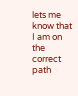lets me know that I am on the correct path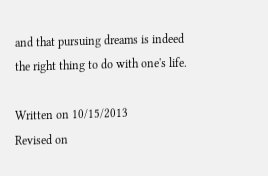and that pursuing dreams is indeed the right thing to do with one's life.

Written on 10/15/2013
Revised on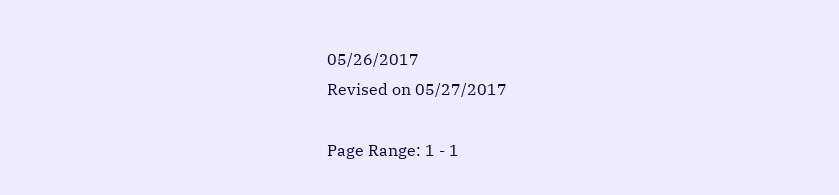05/26/2017
Revised on 05/27/2017

Page Range: 1 - 1